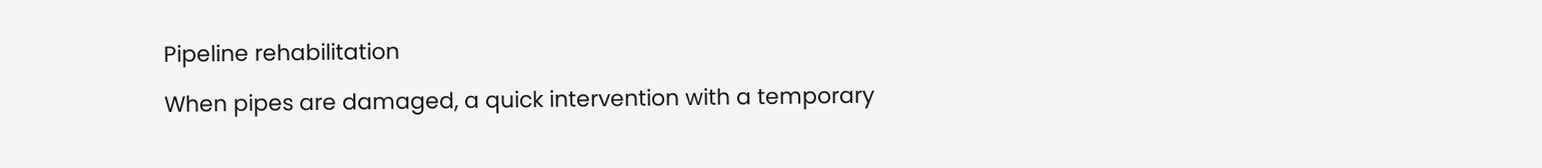Pipeline rehabilitation

When pipes are damaged, a quick intervention with a temporary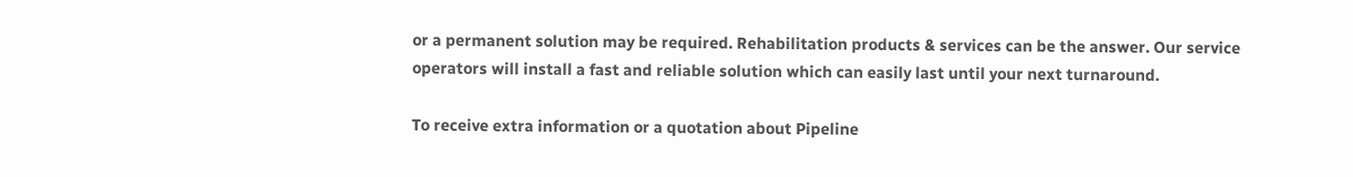or a permanent solution may be required. Rehabilitation products & services can be the answer. Our service operators will install a fast and reliable solution which can easily last until your next turnaround.

To receive extra information or a quotation about Pipeline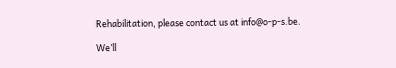Rehabilitation, please contact us at info@o-p-s.be.

We’ll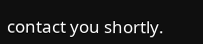contact you shortly.